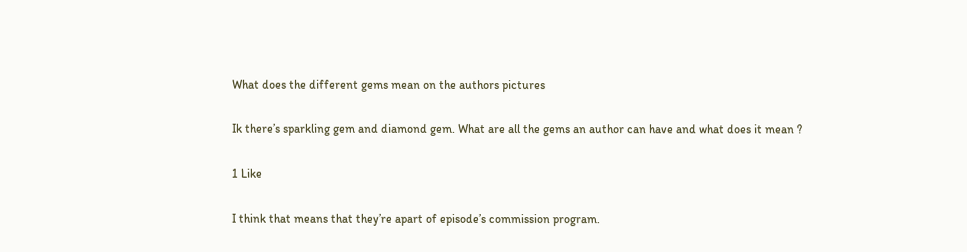What does the different gems mean on the authors pictures

Ik there’s sparkling gem and diamond gem. What are all the gems an author can have and what does it mean ?

1 Like

I think that means that they’re apart of episode’s commission program.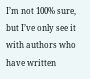I’m not 100% sure, but I’ve only see it with authors who have written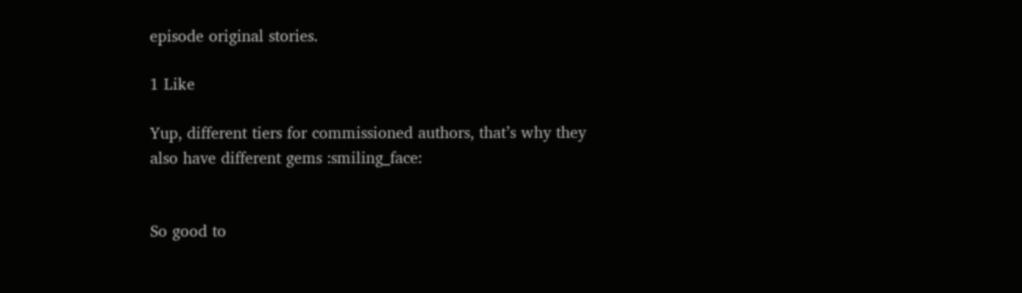episode original stories.

1 Like

Yup, different tiers for commissioned authors, that’s why they also have different gems :smiling_face:


So good to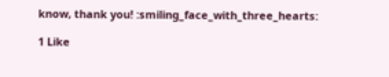know, thank you! :smiling_face_with_three_hearts:

1 Like